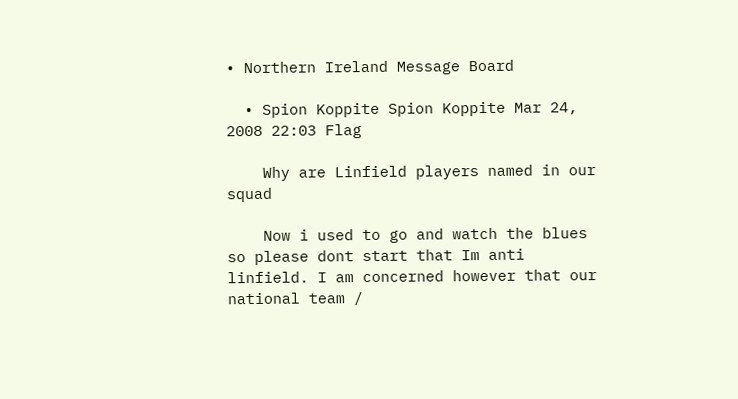• Northern Ireland Message Board

  • Spion Koppite Spion Koppite Mar 24, 2008 22:03 Flag

    Why are Linfield players named in our squad

    Now i used to go and watch the blues so please dont start that Im anti linfield. I am concerned however that our national team /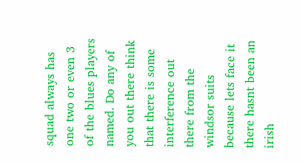squad always has one two or even 3 of the blues players named. Do any of you out there think that there is some interference out there from the windsor suits because lets face it there hasnt been an irish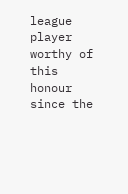league player worthy of this honour since the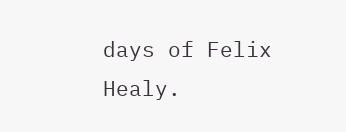days of Felix Healy.